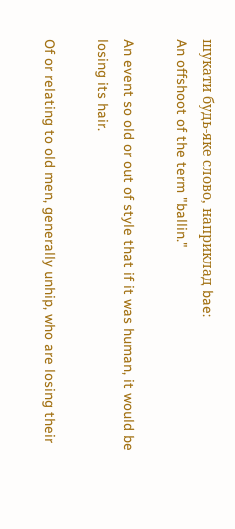шукати будь-яке слово, наприклад bae:
An offshoot of the term "ballin."

An event so old or out of style that if it was human, it would be losing its hair.

Of or relating to old men, generally unhip, who are losing their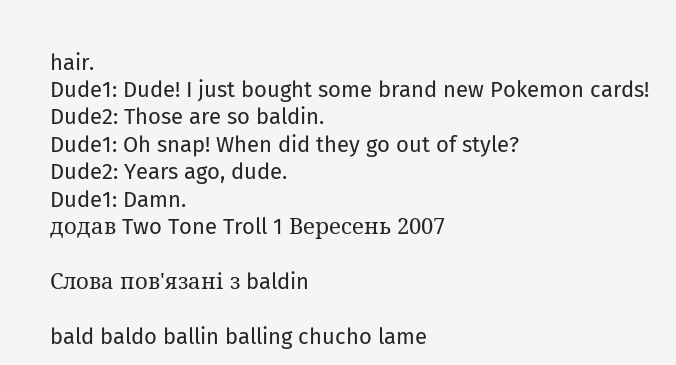hair.
Dude1: Dude! I just bought some brand new Pokemon cards!
Dude2: Those are so baldin.
Dude1: Oh snap! When did they go out of style?
Dude2: Years ago, dude.
Dude1: Damn.
додав Two Tone Troll 1 Вересень 2007

Слова пов'язані з baldin

bald baldo ballin balling chucho lame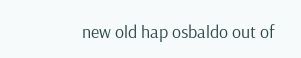new old hap osbaldo out of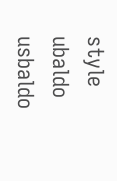style ubaldo usbaldo